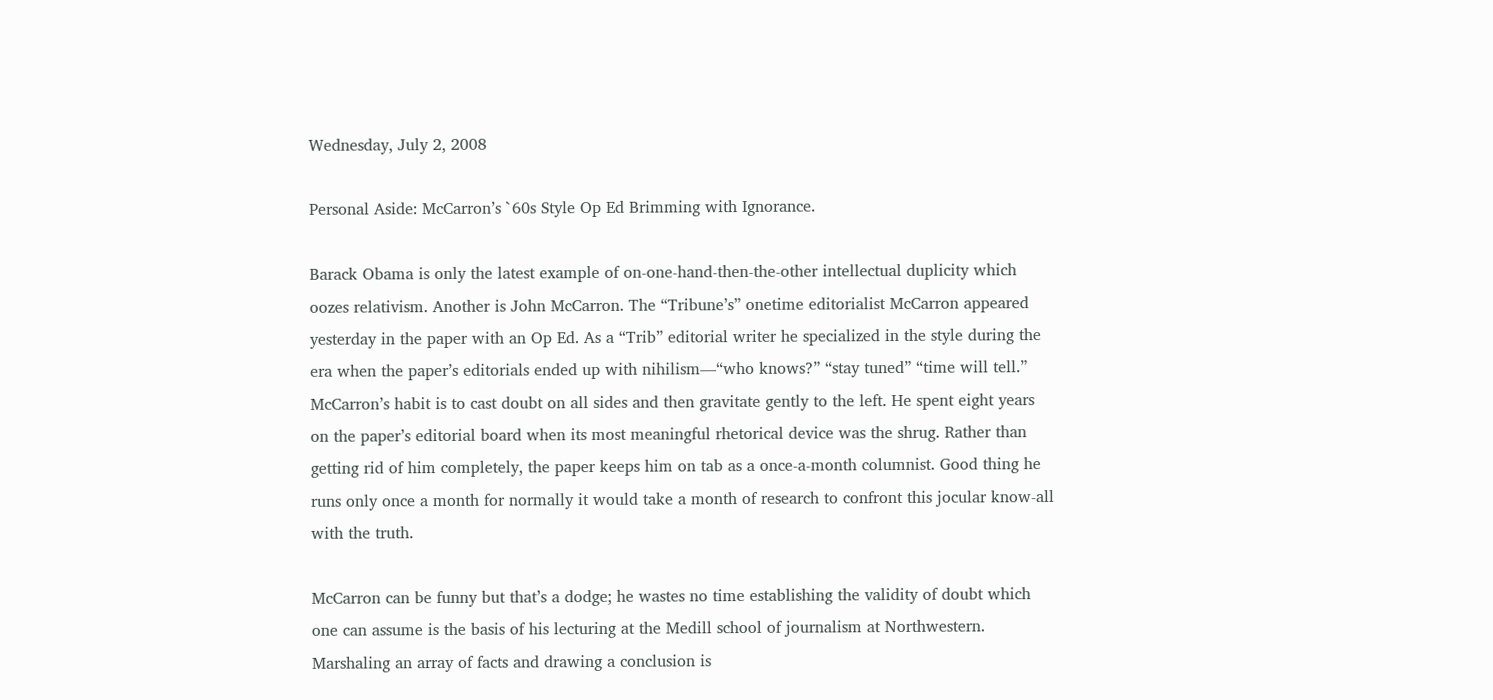Wednesday, July 2, 2008

Personal Aside: McCarron’s `60s Style Op Ed Brimming with Ignorance.

Barack Obama is only the latest example of on-one-hand-then-the-other intellectual duplicity which oozes relativism. Another is John McCarron. The “Tribune’s” onetime editorialist McCarron appeared yesterday in the paper with an Op Ed. As a “Trib” editorial writer he specialized in the style during the era when the paper’s editorials ended up with nihilism—“who knows?” “stay tuned” “time will tell.” McCarron’s habit is to cast doubt on all sides and then gravitate gently to the left. He spent eight years on the paper’s editorial board when its most meaningful rhetorical device was the shrug. Rather than getting rid of him completely, the paper keeps him on tab as a once-a-month columnist. Good thing he runs only once a month for normally it would take a month of research to confront this jocular know-all with the truth.

McCarron can be funny but that’s a dodge; he wastes no time establishing the validity of doubt which one can assume is the basis of his lecturing at the Medill school of journalism at Northwestern. Marshaling an array of facts and drawing a conclusion is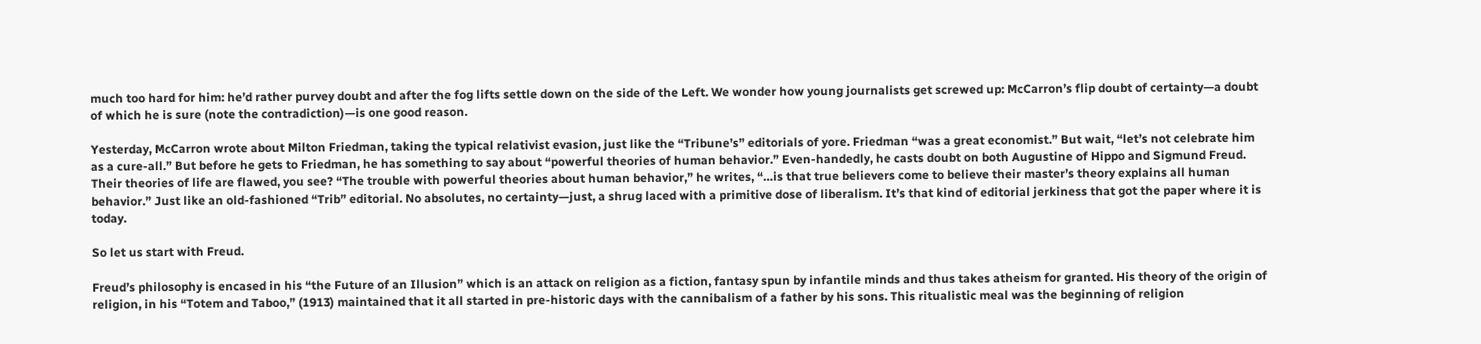much too hard for him: he’d rather purvey doubt and after the fog lifts settle down on the side of the Left. We wonder how young journalists get screwed up: McCarron’s flip doubt of certainty—a doubt of which he is sure (note the contradiction)—is one good reason.

Yesterday, McCarron wrote about Milton Friedman, taking the typical relativist evasion, just like the “Tribune’s” editorials of yore. Friedman “was a great economist.” But wait, “let’s not celebrate him as a cure-all.” But before he gets to Friedman, he has something to say about “powerful theories of human behavior.” Even-handedly, he casts doubt on both Augustine of Hippo and Sigmund Freud. Their theories of life are flawed, you see? “The trouble with powerful theories about human behavior,” he writes, “…is that true believers come to believe their master’s theory explains all human behavior.” Just like an old-fashioned “Trib” editorial. No absolutes, no certainty—just, a shrug laced with a primitive dose of liberalism. It’s that kind of editorial jerkiness that got the paper where it is today.

So let us start with Freud.

Freud’s philosophy is encased in his “the Future of an Illusion” which is an attack on religion as a fiction, fantasy spun by infantile minds and thus takes atheism for granted. His theory of the origin of religion, in his “Totem and Taboo,” (1913) maintained that it all started in pre-historic days with the cannibalism of a father by his sons. This ritualistic meal was the beginning of religion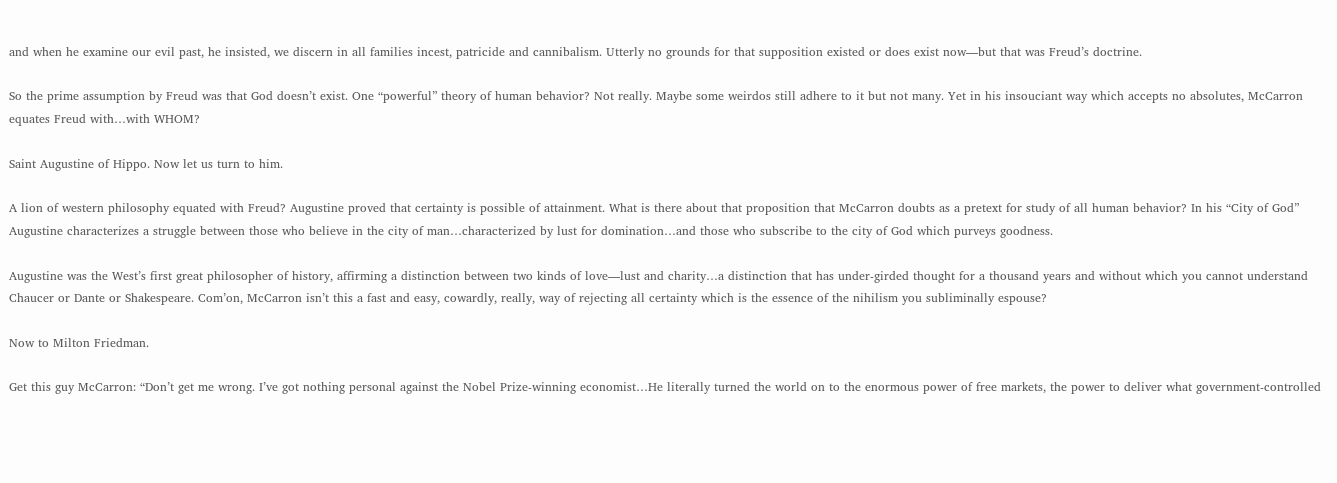and when he examine our evil past, he insisted, we discern in all families incest, patricide and cannibalism. Utterly no grounds for that supposition existed or does exist now—but that was Freud’s doctrine.

So the prime assumption by Freud was that God doesn’t exist. One “powerful” theory of human behavior? Not really. Maybe some weirdos still adhere to it but not many. Yet in his insouciant way which accepts no absolutes, McCarron equates Freud with…with WHOM?

Saint Augustine of Hippo. Now let us turn to him.

A lion of western philosophy equated with Freud? Augustine proved that certainty is possible of attainment. What is there about that proposition that McCarron doubts as a pretext for study of all human behavior? In his “City of God” Augustine characterizes a struggle between those who believe in the city of man…characterized by lust for domination…and those who subscribe to the city of God which purveys goodness.

Augustine was the West’s first great philosopher of history, affirming a distinction between two kinds of love—lust and charity…a distinction that has under-girded thought for a thousand years and without which you cannot understand Chaucer or Dante or Shakespeare. Com’on, McCarron isn’t this a fast and easy, cowardly, really, way of rejecting all certainty which is the essence of the nihilism you subliminally espouse?

Now to Milton Friedman.

Get this guy McCarron: “Don’t get me wrong. I’ve got nothing personal against the Nobel Prize-winning economist…He literally turned the world on to the enormous power of free markets, the power to deliver what government-controlled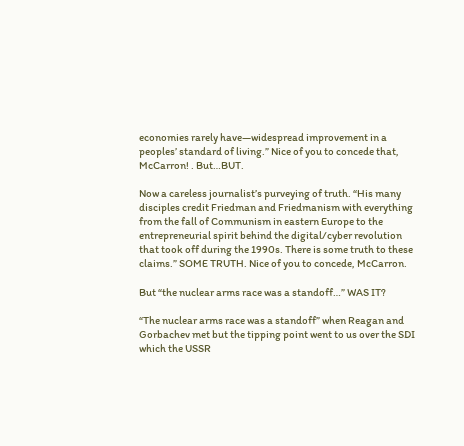economies rarely have—widespread improvement in a peoples’ standard of living.” Nice of you to concede that, McCarron! . But…BUT.

Now a careless journalist’s purveying of truth. “His many disciples credit Friedman and Friedmanism with everything from the fall of Communism in eastern Europe to the entrepreneurial spirit behind the digital/cyber revolution that took off during the 1990s. There is some truth to these claims.” SOME TRUTH. Nice of you to concede, McCarron.

But “the nuclear arms race was a standoff…” WAS IT?

“The nuclear arms race was a standoff” when Reagan and Gorbachev met but the tipping point went to us over the SDI which the USSR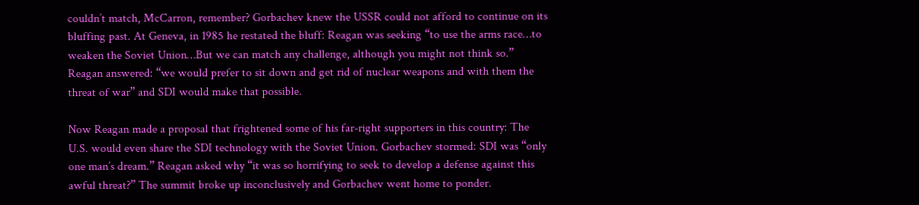couldn’t match, McCarron, remember? Gorbachev knew the USSR could not afford to continue on its bluffing past. At Geneva, in 1985 he restated the bluff: Reagan was seeking “to use the arms race…to weaken the Soviet Union…But we can match any challenge, although you might not think so.” Reagan answered: “we would prefer to sit down and get rid of nuclear weapons and with them the threat of war” and SDI would make that possible.

Now Reagan made a proposal that frightened some of his far-right supporters in this country: The U.S. would even share the SDI technology with the Soviet Union. Gorbachev stormed: SDI was “only one man’s dream.” Reagan asked why “it was so horrifying to seek to develop a defense against this awful threat?” The summit broke up inconclusively and Gorbachev went home to ponder.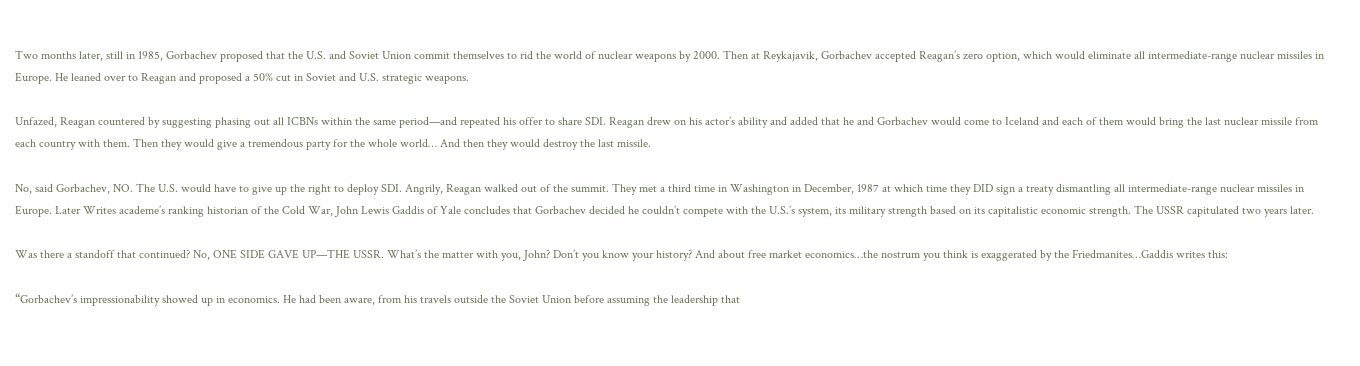Two months later, still in 1985, Gorbachev proposed that the U.S. and Soviet Union commit themselves to rid the world of nuclear weapons by 2000. Then at Reykajavik, Gorbachev accepted Reagan’s zero option, which would eliminate all intermediate-range nuclear missiles in Europe. He leaned over to Reagan and proposed a 50% cut in Soviet and U.S. strategic weapons.

Unfazed, Reagan countered by suggesting phasing out all ICBNs within the same period—and repeated his offer to share SDI. Reagan drew on his actor’s ability and added that he and Gorbachev would come to Iceland and each of them would bring the last nuclear missile from each country with them. Then they would give a tremendous party for the whole world… And then they would destroy the last missile.

No, said Gorbachev, NO. The U.S. would have to give up the right to deploy SDI. Angrily, Reagan walked out of the summit. They met a third time in Washington in December, 1987 at which time they DID sign a treaty dismantling all intermediate-range nuclear missiles in Europe. Later Writes academe’s ranking historian of the Cold War, John Lewis Gaddis of Yale concludes that Gorbachev decided he couldn’t compete with the U.S.’s system, its military strength based on its capitalistic economic strength. The USSR capitulated two years later.

Was there a standoff that continued? No, ONE SIDE GAVE UP—THE USSR. What’s the matter with you, John? Don’t you know your history? And about free market economics…the nostrum you think is exaggerated by the Friedmanites…Gaddis writes this:

“Gorbachev’s impressionability showed up in economics. He had been aware, from his travels outside the Soviet Union before assuming the leadership that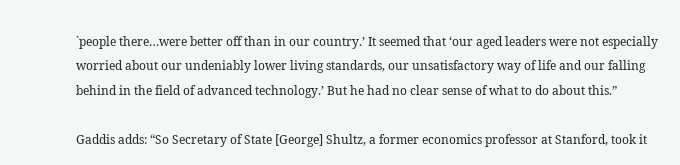`people there…were better off than in our country.’ It seemed that ‘our aged leaders were not especially worried about our undeniably lower living standards, our unsatisfactory way of life and our falling behind in the field of advanced technology.’ But he had no clear sense of what to do about this.”

Gaddis adds: “So Secretary of State [George] Shultz, a former economics professor at Stanford, took it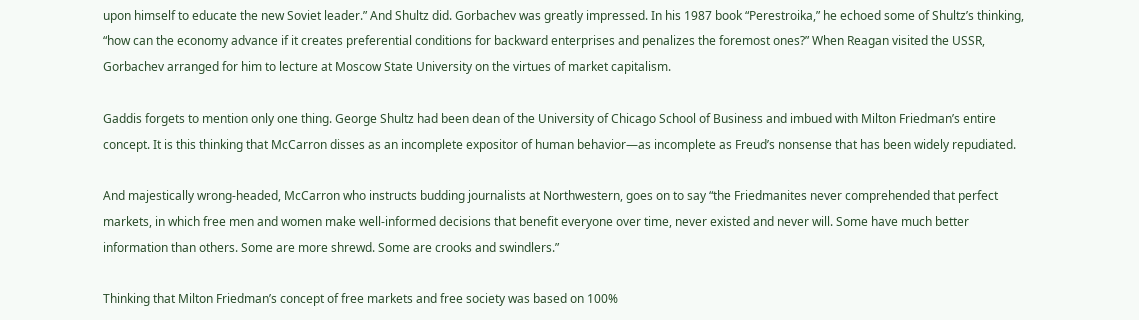upon himself to educate the new Soviet leader.” And Shultz did. Gorbachev was greatly impressed. In his 1987 book “Perestroika,” he echoed some of Shultz’s thinking, “how can the economy advance if it creates preferential conditions for backward enterprises and penalizes the foremost ones?” When Reagan visited the USSR, Gorbachev arranged for him to lecture at Moscow State University on the virtues of market capitalism.

Gaddis forgets to mention only one thing. George Shultz had been dean of the University of Chicago School of Business and imbued with Milton Friedman’s entire concept. It is this thinking that McCarron disses as an incomplete expositor of human behavior—as incomplete as Freud’s nonsense that has been widely repudiated.

And majestically wrong-headed, McCarron who instructs budding journalists at Northwestern, goes on to say “the Friedmanites never comprehended that perfect markets, in which free men and women make well-informed decisions that benefit everyone over time, never existed and never will. Some have much better information than others. Some are more shrewd. Some are crooks and swindlers.”

Thinking that Milton Friedman’s concept of free markets and free society was based on 100%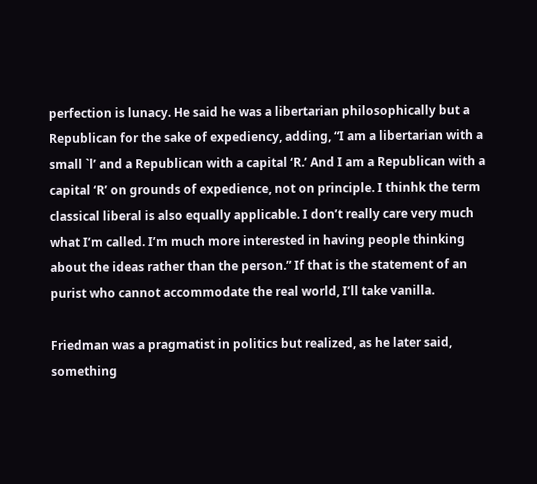perfection is lunacy. He said he was a libertarian philosophically but a Republican for the sake of expediency, adding, “I am a libertarian with a small `l’ and a Republican with a capital ‘R.’ And I am a Republican with a capital ‘R’ on grounds of expedience, not on principle. I thinhk the term classical liberal is also equally applicable. I don’t really care very much what I’m called. I’m much more interested in having people thinking about the ideas rather than the person.” If that is the statement of an purist who cannot accommodate the real world, I’ll take vanilla.

Friedman was a pragmatist in politics but realized, as he later said, something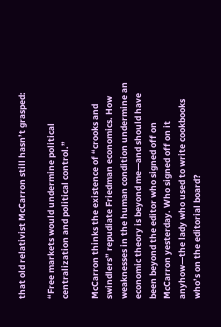that old relativist McCarron still hasn’t grasped:

“Free markets would undermine political centralization and political control.”

McCarron thinks the existence of “crooks and swindlers” repudiate Friedman economics. How weaknesses in the human condition undermine an economic theory is beyond me—and should have been beyond the editor who signed off on McCarron yesterday. Who signed off on it anyhow—the lady who used to write cookbooks who’s on the editorial board?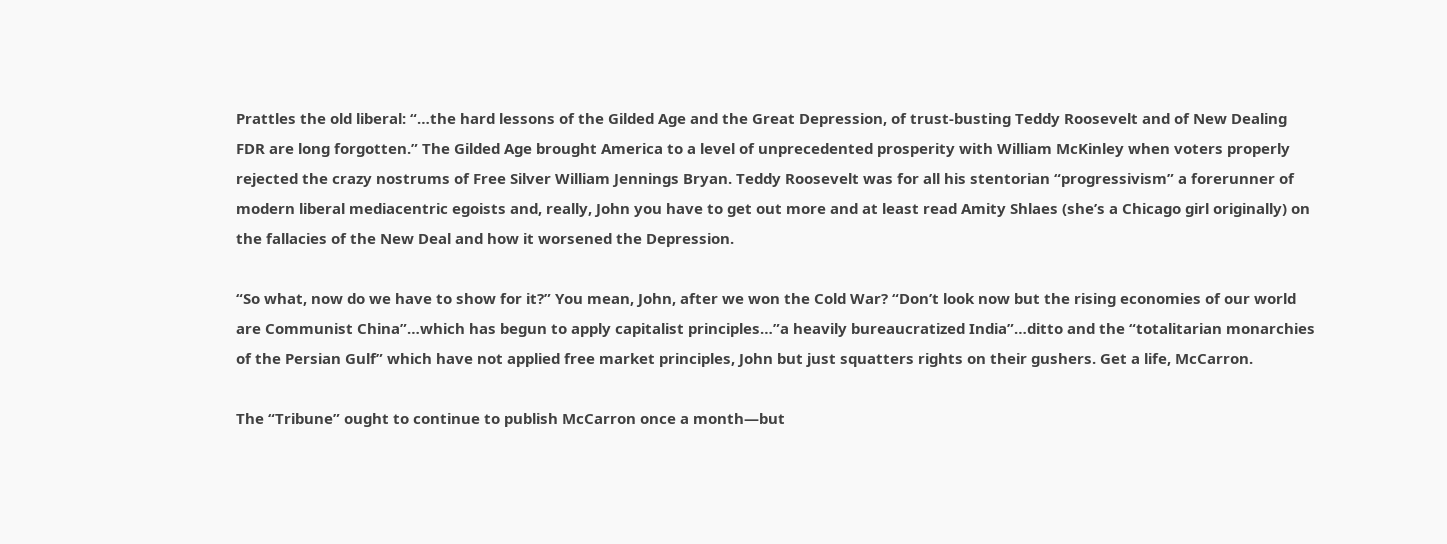Prattles the old liberal: “…the hard lessons of the Gilded Age and the Great Depression, of trust-busting Teddy Roosevelt and of New Dealing FDR are long forgotten.” The Gilded Age brought America to a level of unprecedented prosperity with William McKinley when voters properly rejected the crazy nostrums of Free Silver William Jennings Bryan. Teddy Roosevelt was for all his stentorian “progressivism” a forerunner of modern liberal mediacentric egoists and, really, John you have to get out more and at least read Amity Shlaes (she’s a Chicago girl originally) on the fallacies of the New Deal and how it worsened the Depression.

“So what, now do we have to show for it?” You mean, John, after we won the Cold War? “Don’t look now but the rising economies of our world are Communist China”…which has begun to apply capitalist principles…”a heavily bureaucratized India”…ditto and the “totalitarian monarchies of the Persian Gulf” which have not applied free market principles, John but just squatters rights on their gushers. Get a life, McCarron.

The “Tribune” ought to continue to publish McCarron once a month—but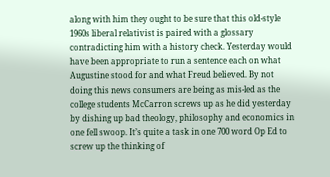along with him they ought to be sure that this old-style 1960s liberal relativist is paired with a glossary contradicting him with a history check. Yesterday would have been appropriate to run a sentence each on what Augustine stood for and what Freud believed. By not doing this news consumers are being as mis-led as the college students McCarron screws up as he did yesterday by dishing up bad theology, philosophy and economics in one fell swoop. It’s quite a task in one 700 word Op Ed to screw up the thinking of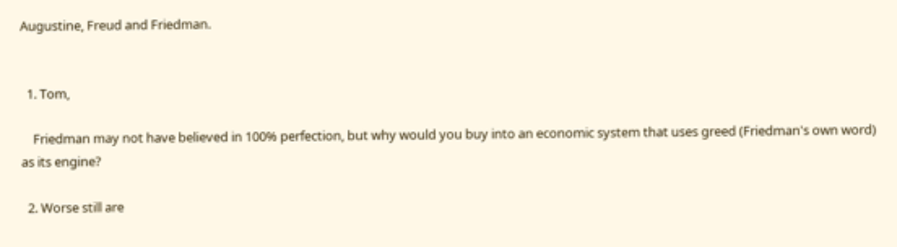Augustine, Freud and Friedman.


  1. Tom,

    Friedman may not have believed in 100% perfection, but why would you buy into an economic system that uses greed (Friedman's own word) as its engine?

  2. Worse still are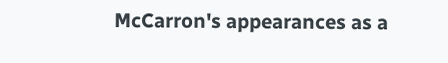McCarron's appearances as a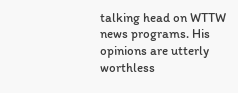talking head on WTTW news programs. His opinions are utterly worthless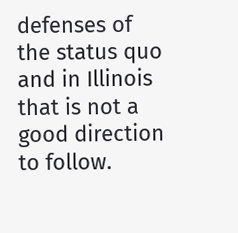defenses of the status quo and in Illinois that is not a good direction to follow.